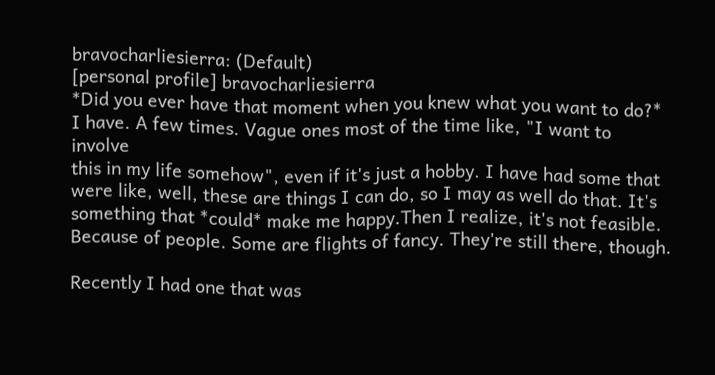bravocharliesierra: (Default)
[personal profile] bravocharliesierra
*Did you ever have that moment when you knew what you want to do?*
I have. A few times. Vague ones most of the time like, "I want to involve
this in my life somehow", even if it's just a hobby. I have had some that
were like, well, these are things I can do, so I may as well do that. It's
something that *could* make me happy.Then I realize, it's not feasible.
Because of people. Some are flights of fancy. They're still there, though.

Recently I had one that was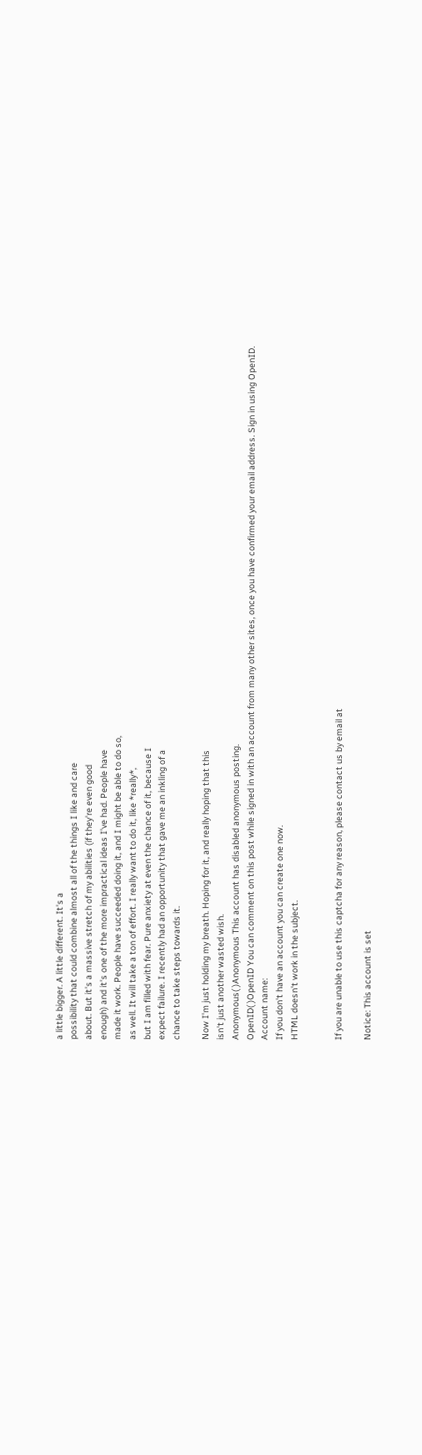a little bigger. A little different. It's a
possibility that could combine almost all of the things I like and care
about. But it's a massive stretch of my abilities (if they're even good
enough) and it's one of the more impractical ideas I've had. People have
made it work. People have succeeded doing it, and I might be able to do so,
as well. It will take a ton of effort. I really want to do it, like *really*,
but I am filled with fear. Pure anxiety at even the chance of it, because I
expect failure. I recently had an opportunity that gave me an inkling of a
chance to take steps towards it.

Now I'm just holding my breath. Hoping for it, and really hoping that this
isn't just another wasted wish.
Anonymous( )Anonymous This account has disabled anonymous posting.
OpenID( )OpenID You can comment on this post while signed in with an account from many other sites, once you have confirmed your email address. Sign in using OpenID.
Account name:
If you don't have an account you can create one now.
HTML doesn't work in the subject.


If you are unable to use this captcha for any reason, please contact us by email at

Notice: This account is set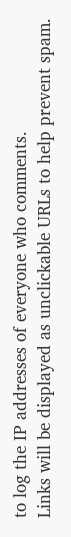to log the IP addresses of everyone who comments.
Links will be displayed as unclickable URLs to help prevent spam.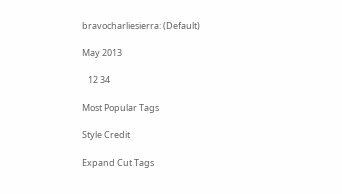bravocharliesierra: (Default)

May 2013

   12 34

Most Popular Tags

Style Credit

Expand Cut Tags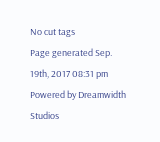No cut tags
Page generated Sep. 19th, 2017 08:31 pm
Powered by Dreamwidth Studios